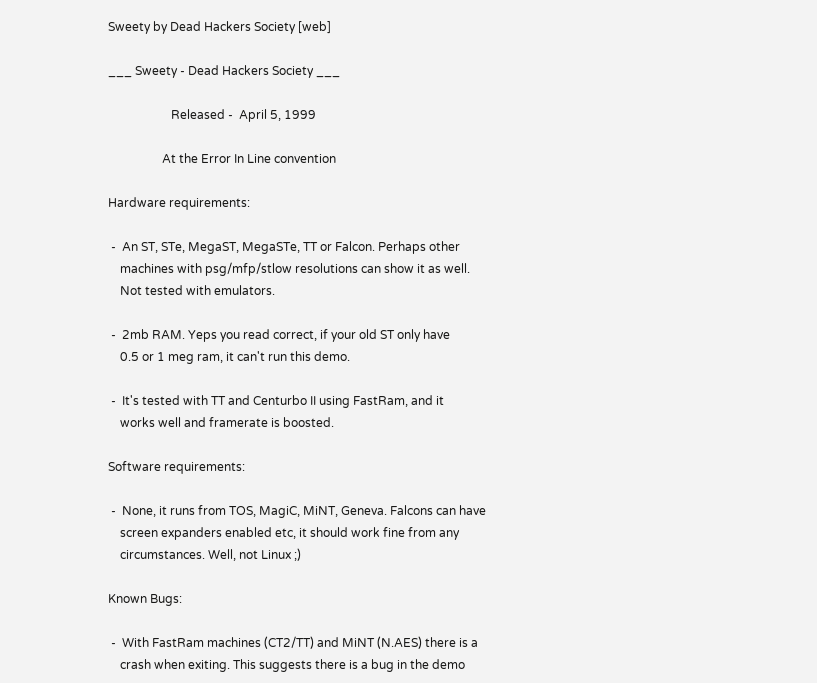Sweety by Dead Hackers Society [web]

___ Sweety - Dead Hackers Society ___

                     Released -  April 5, 1999

                  At the Error In Line convention

Hardware requirements:

 -  An ST, STe, MegaST, MegaSTe, TT or Falcon. Perhaps other
    machines with psg/mfp/stlow resolutions can show it as well.
    Not tested with emulators.

 -  2mb RAM. Yeps you read correct, if your old ST only have
    0.5 or 1 meg ram, it can't run this demo.

 -  It's tested with TT and Centurbo II using FastRam, and it
    works well and framerate is boosted.

Software requirements:

 -  None, it runs from TOS, MagiC, MiNT, Geneva. Falcons can have
    screen expanders enabled etc, it should work fine from any
    circumstances. Well, not Linux ;)

Known Bugs:

 -  With FastRam machines (CT2/TT) and MiNT (N.AES) there is a
    crash when exiting. This suggests there is a bug in the demo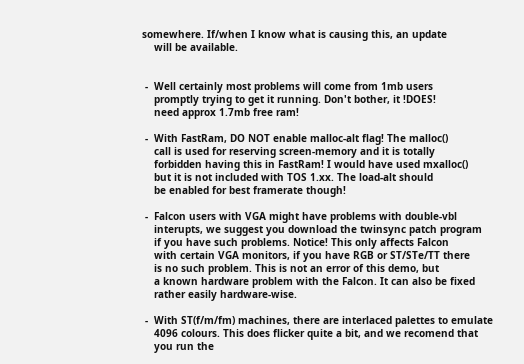somewhere. If/when I know what is causing this, an update
    will be available.


 -  Well certainly most problems will come from 1mb users
    promptly trying to get it running. Don't bother, it !DOES!
    need approx 1.7mb free ram!

 -  With FastRam, DO NOT enable malloc-alt flag! The malloc()
    call is used for reserving screen-memory and it is totally
    forbidden having this in FastRam! I would have used mxalloc()
    but it is not included with TOS 1.xx. The load-alt should
    be enabled for best framerate though!

 -  Falcon users with VGA might have problems with double-vbl
    interupts, we suggest you download the twinsync patch program
    if you have such problems. Notice! This only affects Falcon
    with certain VGA monitors, if you have RGB or ST/STe/TT there
    is no such problem. This is not an error of this demo, but
    a known hardware problem with the Falcon. It can also be fixed
    rather easily hardware-wise.

 -  With ST(f/m/fm) machines, there are interlaced palettes to emulate
    4096 colours. This does flicker quite a bit, and we recomend that
    you run the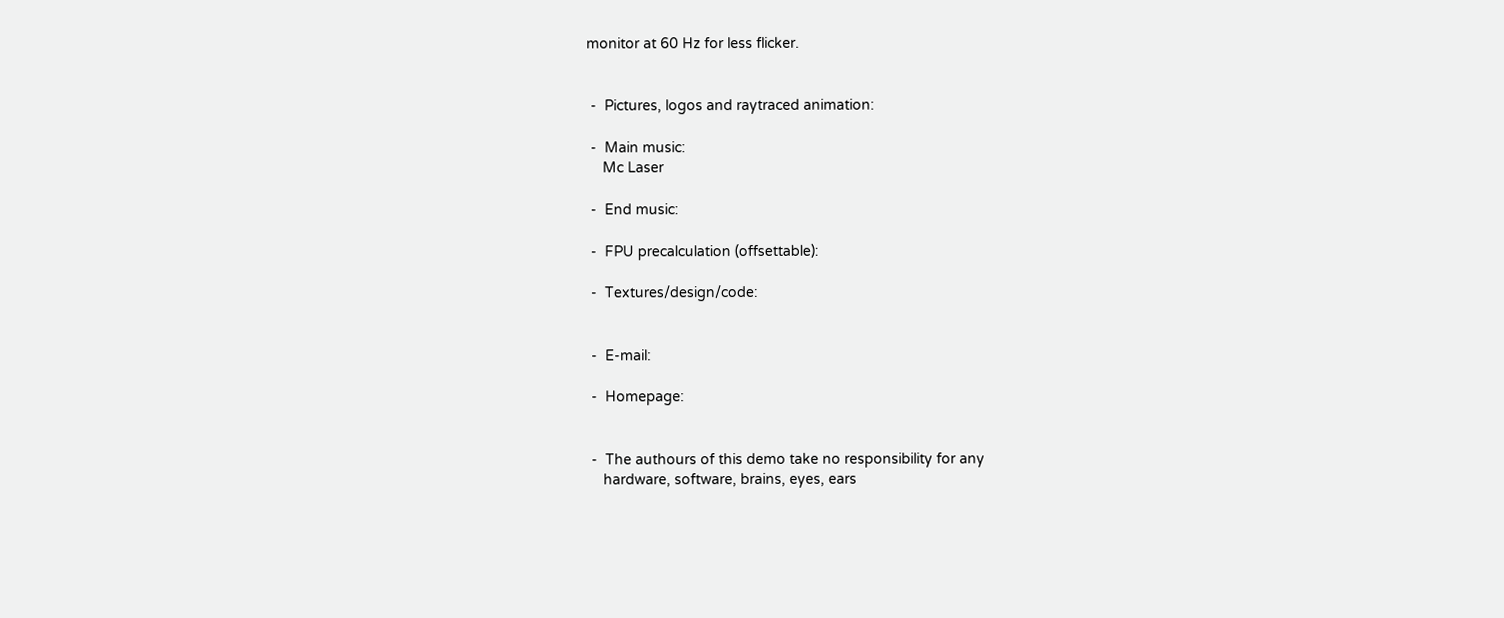monitor at 60 Hz for less flicker.


 -  Pictures, logos and raytraced animation:

 -  Main music:
    Mc Laser

 -  End music:

 -  FPU precalculation (offsettable):

 -  Textures/design/code:


 -  E-mail:

 -  Homepage:


 -  The authours of this demo take no responsibility for any
    hardware, software, brains, eyes, ears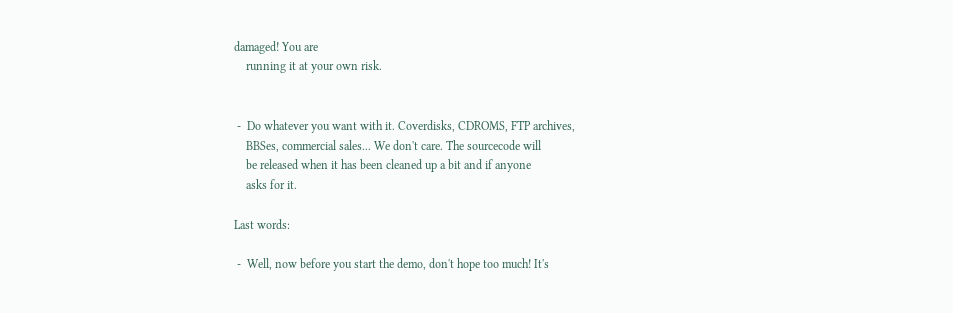damaged! You are
    running it at your own risk.


 -  Do whatever you want with it. Coverdisks, CDROMS, FTP archives,
    BBSes, commercial sales... We don't care. The sourcecode will
    be released when it has been cleaned up a bit and if anyone
    asks for it.

Last words:

 -  Well, now before you start the demo, don't hope too much! It's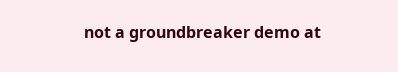not a groundbreaker demo at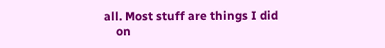all. Most stuff are things I did
    on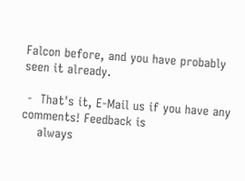Falcon before, and you have probably seen it already.

 -  That's it, E-Mail us if you have any comments! Feedback is
    always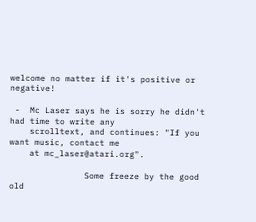welcome no matter if it's positive or negative!

 -  Mc Laser says he is sorry he didn't had time to write any
    scrolltext, and continues: "If you want music, contact me
    at mc_laser@atari.org".

               Some freeze by the good old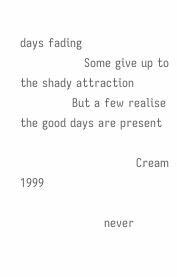days fading
                Some give up to the shady attraction
             But a few realise the good days are present

                             Cream 1999

                     never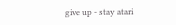give up - stay atari